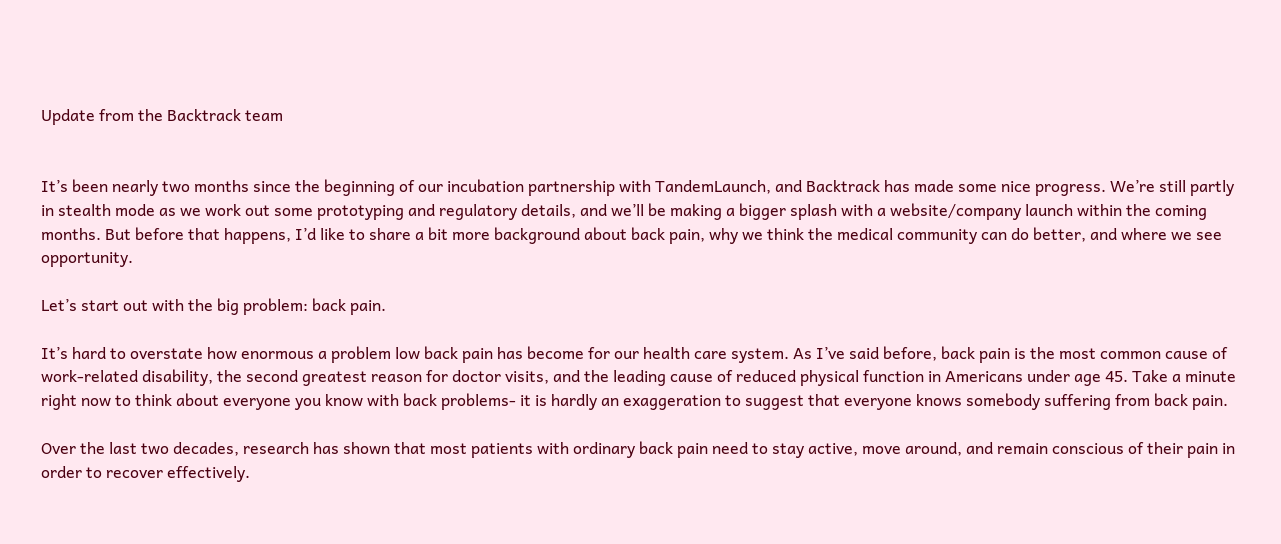Update from the Backtrack team


It’s been nearly two months since the beginning of our incubation partnership with TandemLaunch, and Backtrack has made some nice progress. We’re still partly in stealth mode as we work out some prototyping and regulatory details, and we’ll be making a bigger splash with a website/company launch within the coming months. But before that happens, I’d like to share a bit more background about back pain, why we think the medical community can do better, and where we see opportunity.

Let’s start out with the big problem: back pain.

It’s hard to overstate how enormous a problem low back pain has become for our health care system. As I’ve said before, back pain is the most common cause of work-related disability, the second greatest reason for doctor visits, and the leading cause of reduced physical function in Americans under age 45. Take a minute right now to think about everyone you know with back problems- it is hardly an exaggeration to suggest that everyone knows somebody suffering from back pain.

Over the last two decades, research has shown that most patients with ordinary back pain need to stay active, move around, and remain conscious of their pain in order to recover effectively.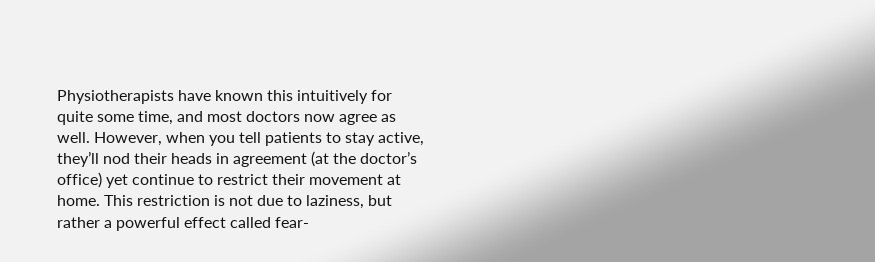Physiotherapists have known this intuitively for quite some time, and most doctors now agree as well. However, when you tell patients to stay active, they’ll nod their heads in agreement (at the doctor’s office) yet continue to restrict their movement at home. This restriction is not due to laziness, but rather a powerful effect called fear-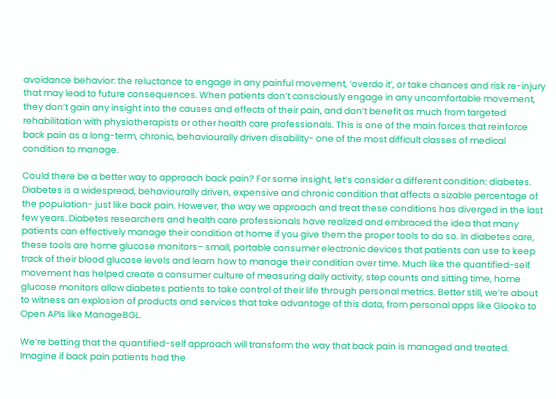avoidance behavior: the reluctance to engage in any painful movement, ‘overdo it’, or take chances and risk re-injury that may lead to future consequences. When patients don’t consciously engage in any uncomfortable movement, they don’t gain any insight into the causes and effects of their pain, and don’t benefit as much from targeted rehabilitation with physiotherapists or other health care professionals. This is one of the main forces that reinforce back pain as a long-term, chronic, behaviourally driven disability- one of the most difficult classes of medical condition to manage.

Could there be a better way to approach back pain? For some insight, let’s consider a different condition: diabetes. Diabetes is a widespread, behaviourally driven, expensive and chronic condition that affects a sizable percentage of the population- just like back pain. However, the way we approach and treat these conditions has diverged in the last few years. Diabetes researchers and health care professionals have realized and embraced the idea that many patients can effectively manage their condition at home if you give them the proper tools to do so. In diabetes care, these tools are home glucose monitors– small, portable consumer electronic devices that patients can use to keep track of their blood glucose levels and learn how to manage their condition over time. Much like the quantified-self movement has helped create a consumer culture of measuring daily activity, step counts and sitting time, home glucose monitors allow diabetes patients to take control of their life through personal metrics. Better still, we’re about to witness an explosion of products and services that take advantage of this data, from personal apps like Glooko to Open APIs like ManageBGL.

We’re betting that the quantified-self approach will transform the way that back pain is managed and treated. Imagine if back pain patients had the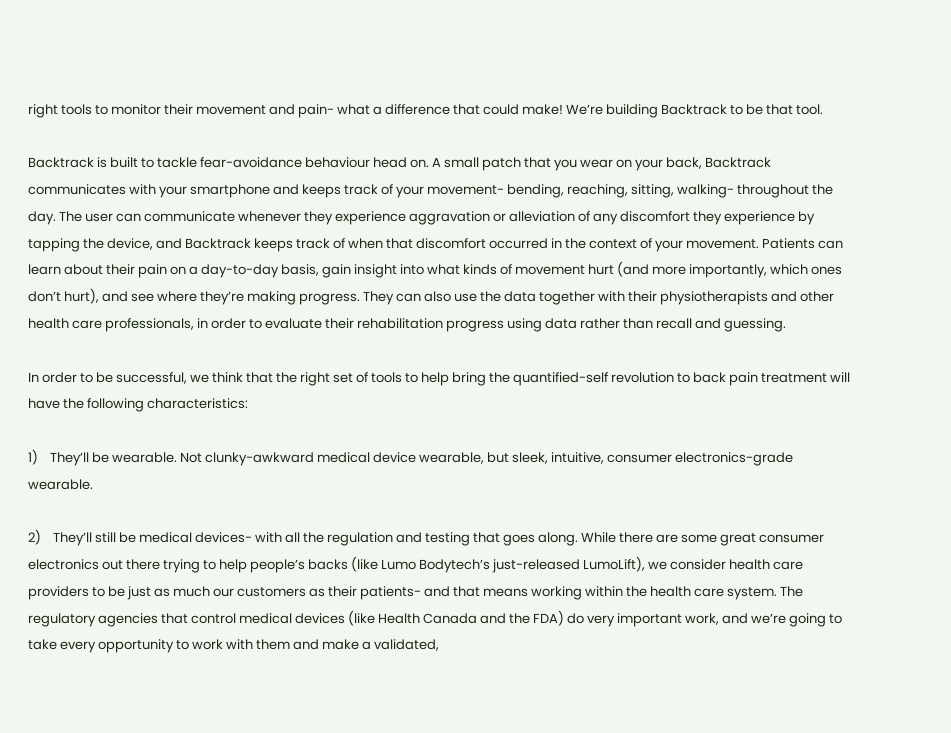right tools to monitor their movement and pain- what a difference that could make! We’re building Backtrack to be that tool.

Backtrack is built to tackle fear-avoidance behaviour head on. A small patch that you wear on your back, Backtrack communicates with your smartphone and keeps track of your movement- bending, reaching, sitting, walking- throughout the day. The user can communicate whenever they experience aggravation or alleviation of any discomfort they experience by tapping the device, and Backtrack keeps track of when that discomfort occurred in the context of your movement. Patients can learn about their pain on a day-to-day basis, gain insight into what kinds of movement hurt (and more importantly, which ones don’t hurt), and see where they’re making progress. They can also use the data together with their physiotherapists and other health care professionals, in order to evaluate their rehabilitation progress using data rather than recall and guessing.

In order to be successful, we think that the right set of tools to help bring the quantified-self revolution to back pain treatment will have the following characteristics:

1)    They’ll be wearable. Not clunky-awkward medical device wearable, but sleek, intuitive, consumer electronics-grade wearable.

2)    They’ll still be medical devices- with all the regulation and testing that goes along. While there are some great consumer electronics out there trying to help people’s backs (like Lumo Bodytech’s just-released LumoLift), we consider health care providers to be just as much our customers as their patients- and that means working within the health care system. The regulatory agencies that control medical devices (like Health Canada and the FDA) do very important work, and we’re going to take every opportunity to work with them and make a validated,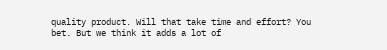quality product. Will that take time and effort? You bet. But we think it adds a lot of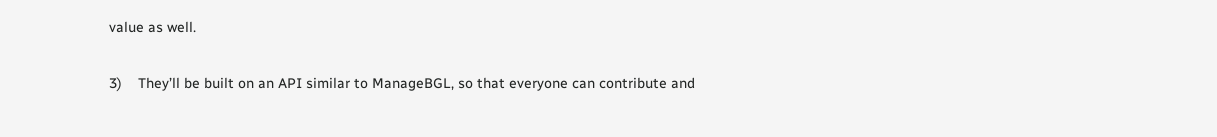value as well.

3)    They’ll be built on an API similar to ManageBGL, so that everyone can contribute and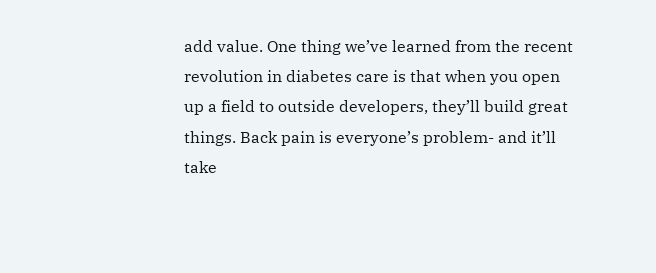add value. One thing we’ve learned from the recent revolution in diabetes care is that when you open up a field to outside developers, they’ll build great things. Back pain is everyone’s problem- and it’ll take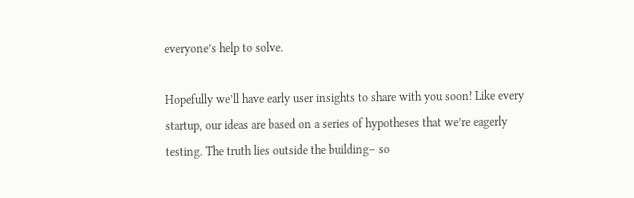everyone’s help to solve.

Hopefully we’ll have early user insights to share with you soon! Like every startup, our ideas are based on a series of hypotheses that we’re eagerly testing. The truth lies outside the building– so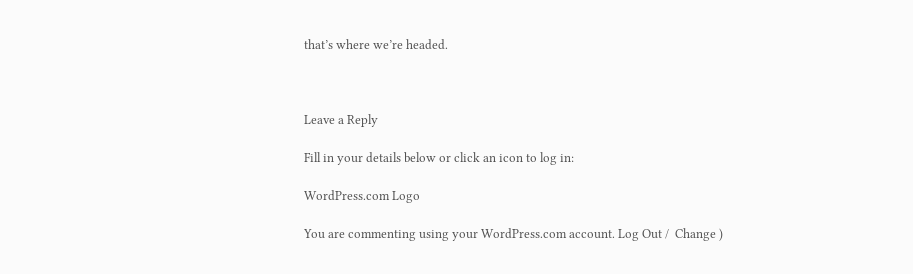that’s where we’re headed.



Leave a Reply

Fill in your details below or click an icon to log in:

WordPress.com Logo

You are commenting using your WordPress.com account. Log Out /  Change )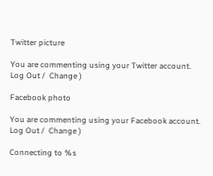Twitter picture

You are commenting using your Twitter account. Log Out /  Change )

Facebook photo

You are commenting using your Facebook account. Log Out /  Change )

Connecting to %s